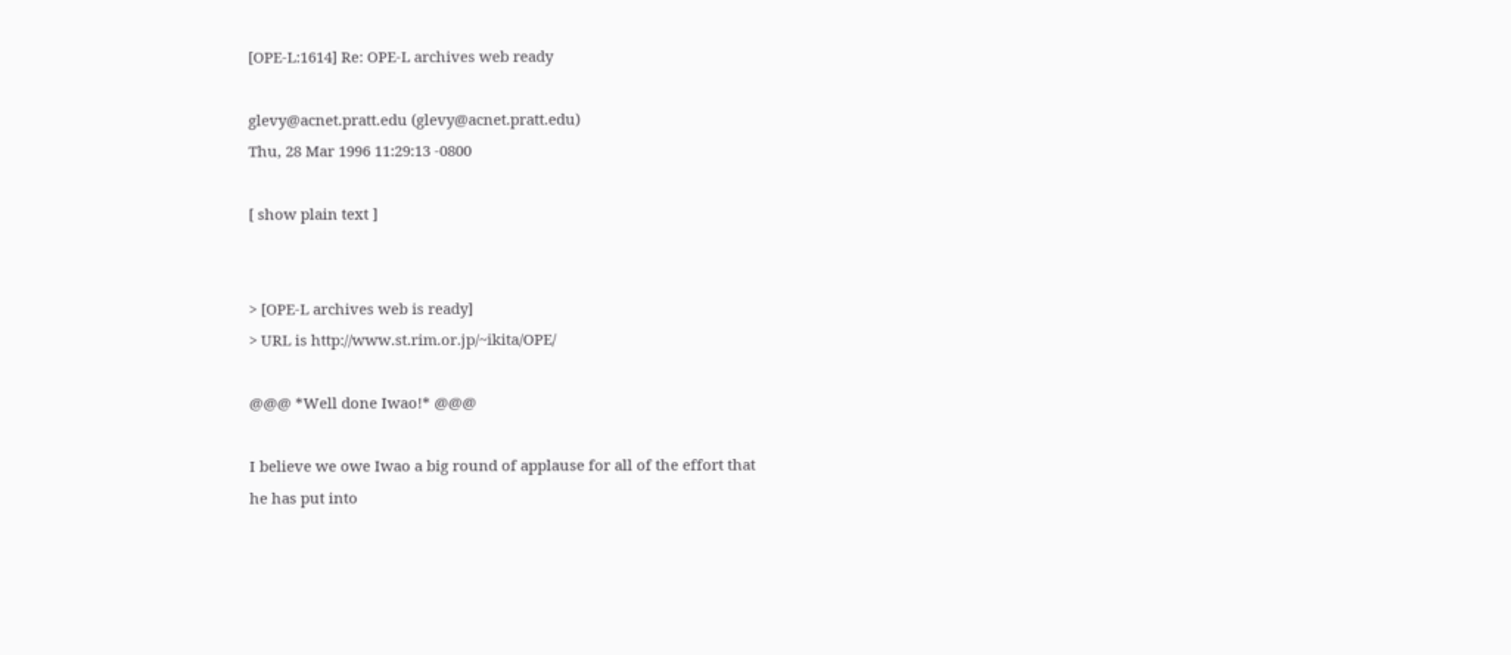[OPE-L:1614] Re: OPE-L archives web ready

glevy@acnet.pratt.edu (glevy@acnet.pratt.edu)
Thu, 28 Mar 1996 11:29:13 -0800

[ show plain text ]


> [OPE-L archives web is ready]
> URL is http://www.st.rim.or.jp/~ikita/OPE/

@@@ *Well done Iwao!* @@@

I believe we owe Iwao a big round of applause for all of the effort that
he has put into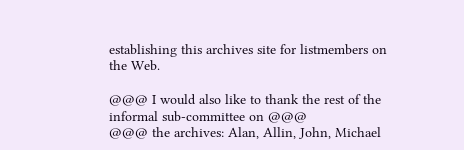establishing this archives site for listmembers on the Web.

@@@ I would also like to thank the rest of the informal sub-committee on @@@
@@@ the archives: Alan, Allin, John, Michael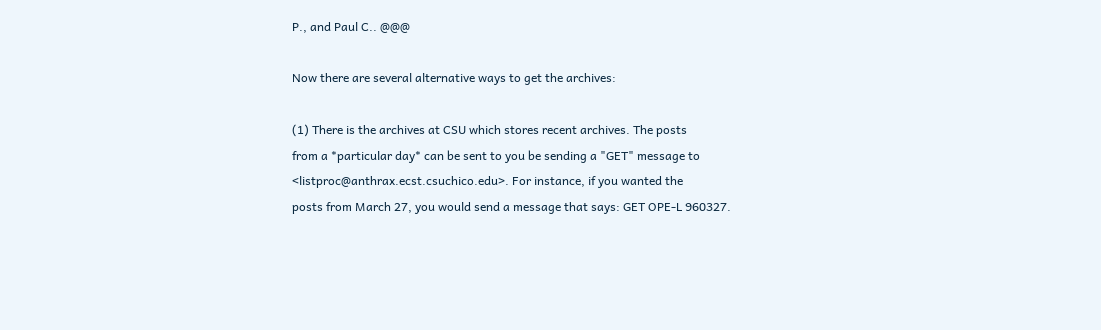P., and Paul C.. @@@

Now there are several alternative ways to get the archives:

(1) There is the archives at CSU which stores recent archives. The posts
from a *particular day* can be sent to you be sending a "GET" message to
<listproc@anthrax.ecst.csuchico.edu>. For instance, if you wanted the
posts from March 27, you would send a message that says: GET OPE-L 960327.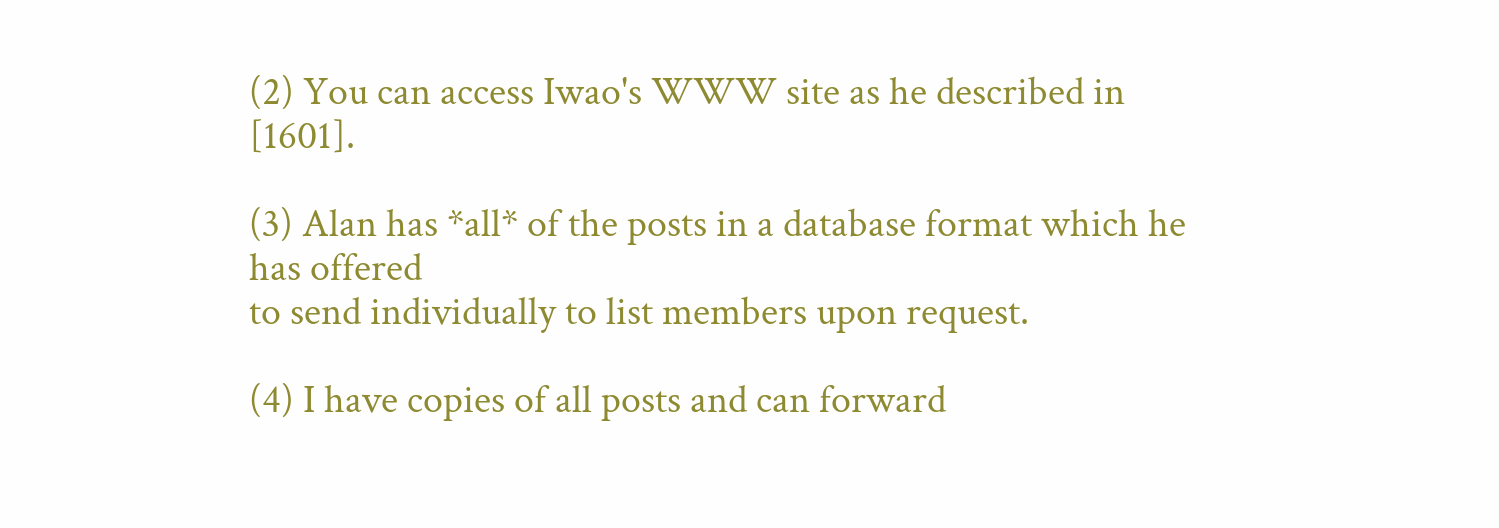(2) You can access Iwao's WWW site as he described in [1601].

(3) Alan has *all* of the posts in a database format which he has offered
to send individually to list members upon request.

(4) I have copies of all posts and can forward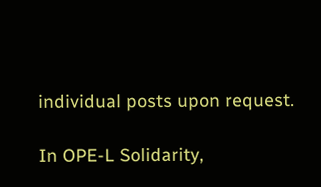individual posts upon request.

In OPE-L Solidarity,